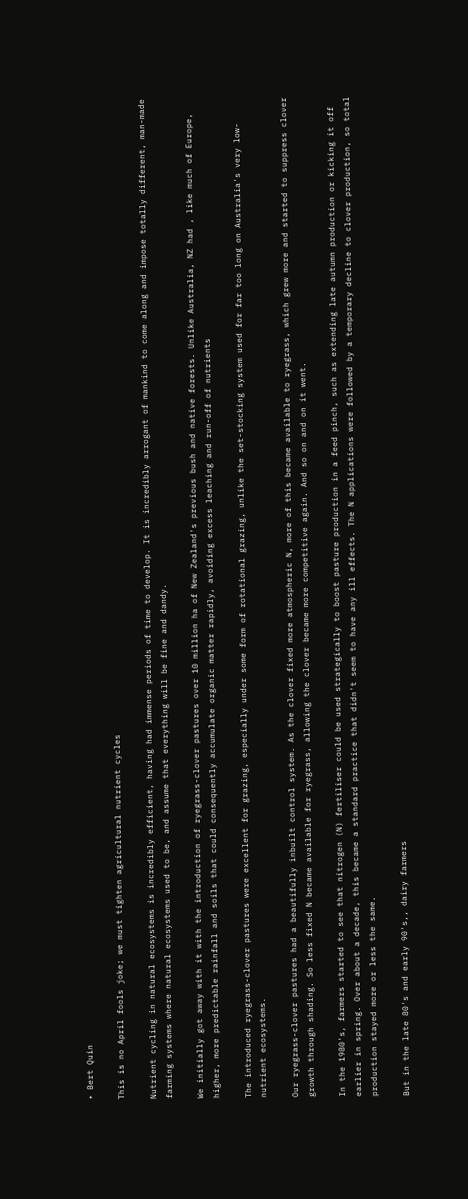• Bert Quin

This is no April fools joke; we must tighten agricultural nutrient cycles

Nutrient cycling in natural ecosystems is incredibly efficient, having had immense periods of time to develop. It is incredibly arrogant of mankind to come along and impose totally different, man-made farming systems where natural ecosystems used to be, and assume that everything will be fine and dandy.

We initially got away with it with the introduction of ryegrass-clover pastures over 10 million ha of New Zealand's previous bush and native forests. Unlike Australia, NZ had , like much of Europe, higher, more predictable rainfall and soils that could consequently accumulate organic matter rapidly, avoiding excess leaching and run-off of nutrients

The introduced ryegrass-clover pastures were excellent for grazing, especially under some form of rotational grazing, unlike the set-stocking system used for far too long on Australia's very low-nutrient ecosystems.

Our ryegrass-clover pastures had a beautifully inbuilt control system. As the clover fixed more atmospheric N, more of this became available to ryegrass, which grew more and started to suppress clover growth through shading. So less fixed N became available for ryegrass, allowing the clover became more competitive again. And so on and on it went.

In the 1980's, farmers started to see that nitrogen (N) fertiliser could be used strategically to boost pasture production in a feed pinch, such as extending late autumn production or kicking it off earlier in spring. Over about a decade, this became a standard practice that didn't seem to have any ill effects. The N applications were followed by a temporary decline to clover production, so total production stayed more or less the same.

But in the late 80's and early 90's,, dairy farmers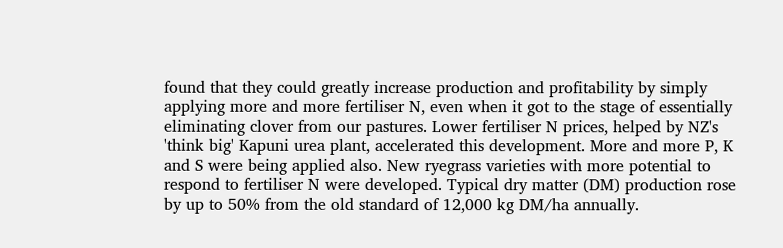found that they could greatly increase production and profitability by simply applying more and more fertiliser N, even when it got to the stage of essentially eliminating clover from our pastures. Lower fertiliser N prices, helped by NZ's 'think big' Kapuni urea plant, accelerated this development. More and more P, K and S were being applied also. New ryegrass varieties with more potential to respond to fertiliser N were developed. Typical dry matter (DM) production rose by up to 50% from the old standard of 12,000 kg DM/ha annually.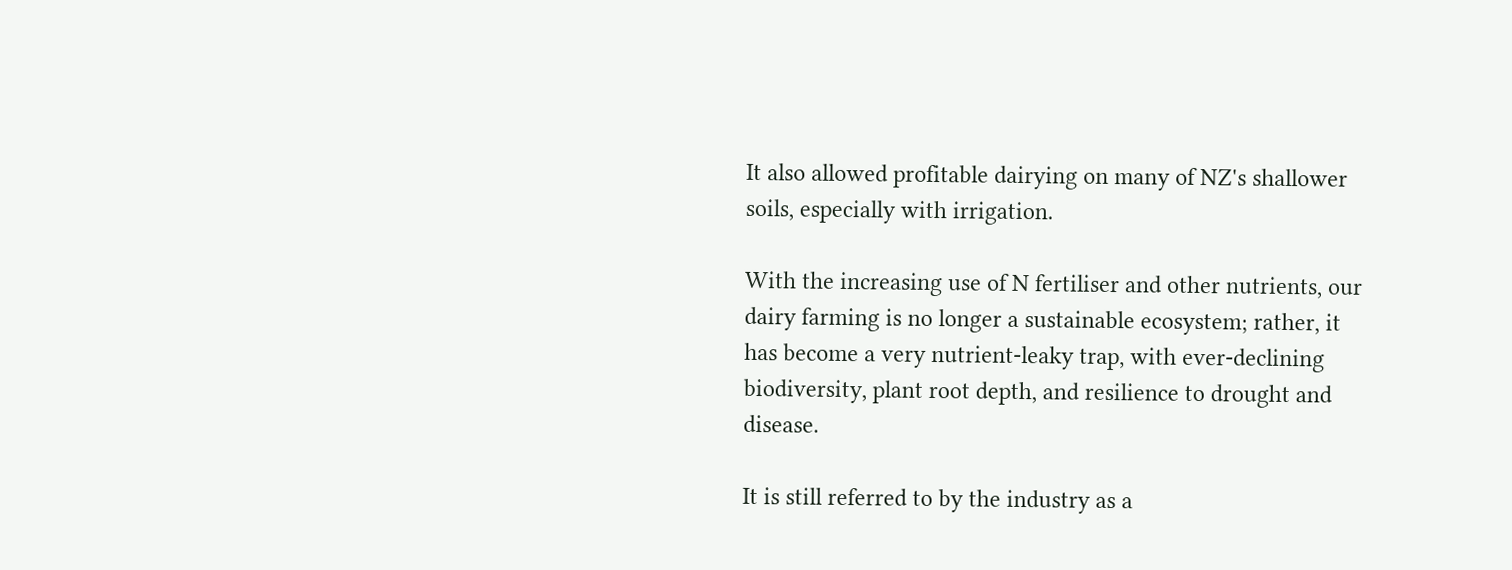It also allowed profitable dairying on many of NZ's shallower soils, especially with irrigation.

With the increasing use of N fertiliser and other nutrients, our dairy farming is no longer a sustainable ecosystem; rather, it has become a very nutrient-leaky trap, with ever-declining biodiversity, plant root depth, and resilience to drought and disease.

It is still referred to by the industry as a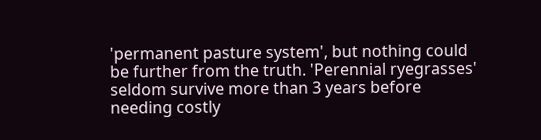'permanent pasture system', but nothing could be further from the truth. 'Perennial ryegrasses' seldom survive more than 3 years before needing costly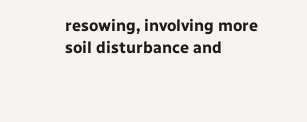resowing, involving more soil disturbance and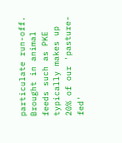particulate run-off. Brought in animal feeds such as PKE typically makes up 20% of our 'pasture-fed'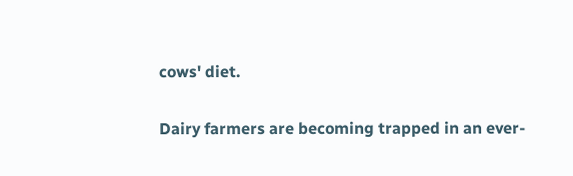cows' diet.

Dairy farmers are becoming trapped in an ever-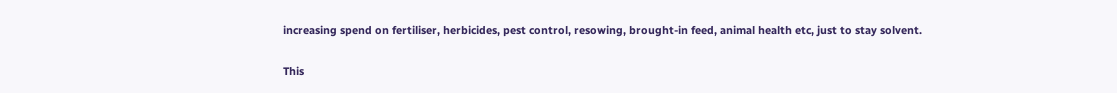increasing spend on fertiliser, herbicides, pest control, resowing, brought-in feed, animal health etc, just to stay solvent.

This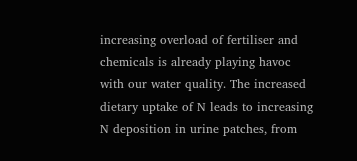increasing overload of fertiliser and chemicals is already playing havoc with our water quality. The increased dietary uptake of N leads to increasing N deposition in urine patches, from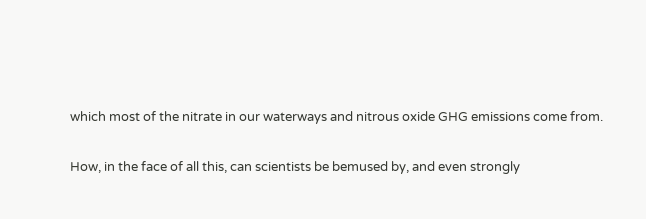which most of the nitrate in our waterways and nitrous oxide GHG emissions come from.

How, in the face of all this, can scientists be bemused by, and even strongly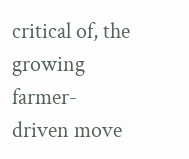critical of, the growing farmer-driven move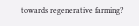towards regenerative farming?